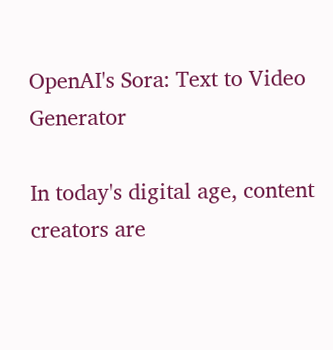OpenAI's Sora: Text to Video Generator

In today's digital age, content creators are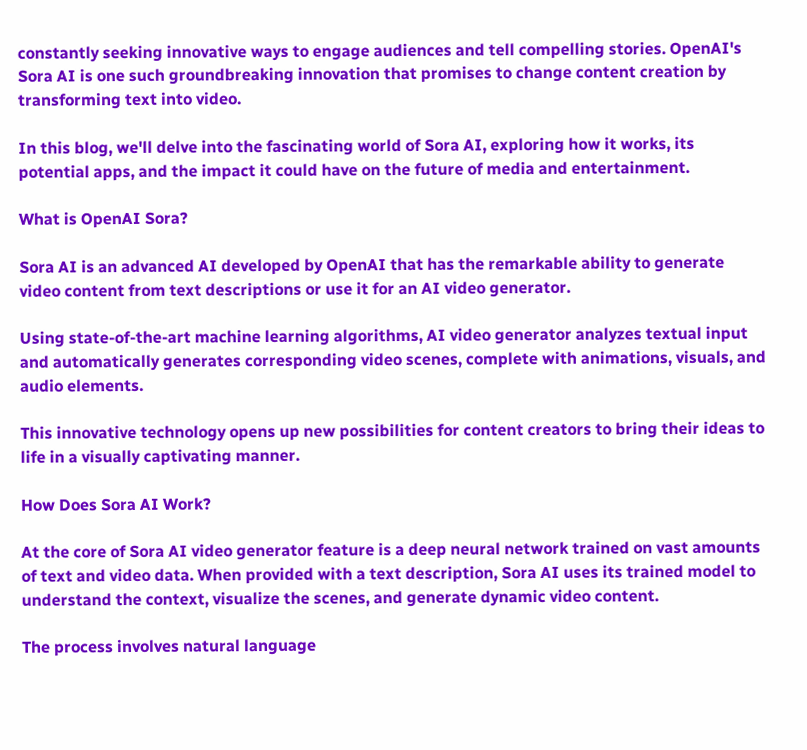constantly seeking innovative ways to engage audiences and tell compelling stories. OpenAI's Sora AI is one such groundbreaking innovation that promises to change content creation by transforming text into video.

In this blog, we'll delve into the fascinating world of Sora AI, exploring how it works, its potential apps, and the impact it could have on the future of media and entertainment.

What is OpenAI Sora?

Sora AI is an advanced AI developed by OpenAI that has the remarkable ability to generate video content from text descriptions or use it for an AI video generator.

Using state-of-the-art machine learning algorithms, AI video generator analyzes textual input and automatically generates corresponding video scenes, complete with animations, visuals, and audio elements.

This innovative technology opens up new possibilities for content creators to bring their ideas to life in a visually captivating manner.

How Does Sora AI Work?

At the core of Sora AI video generator feature is a deep neural network trained on vast amounts of text and video data. When provided with a text description, Sora AI uses its trained model to understand the context, visualize the scenes, and generate dynamic video content.

The process involves natural language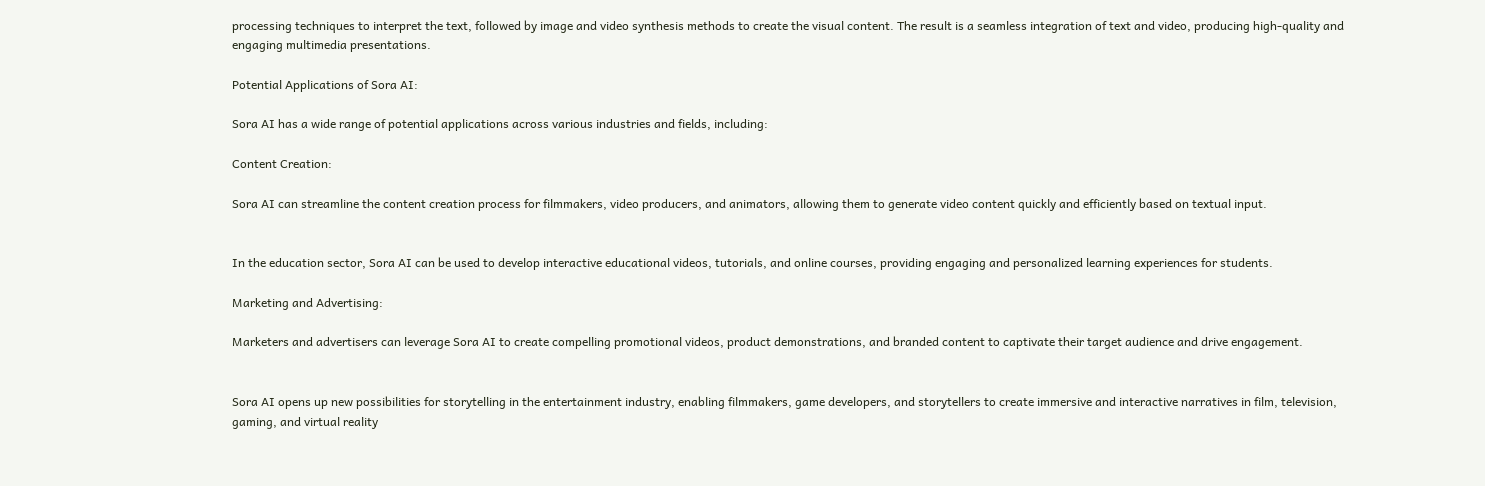processing techniques to interpret the text, followed by image and video synthesis methods to create the visual content. The result is a seamless integration of text and video, producing high-quality and engaging multimedia presentations.

Potential Applications of Sora AI:

Sora AI has a wide range of potential applications across various industries and fields, including:

Content Creation:

Sora AI can streamline the content creation process for filmmakers, video producers, and animators, allowing them to generate video content quickly and efficiently based on textual input.


In the education sector, Sora AI can be used to develop interactive educational videos, tutorials, and online courses, providing engaging and personalized learning experiences for students.

Marketing and Advertising:

Marketers and advertisers can leverage Sora AI to create compelling promotional videos, product demonstrations, and branded content to captivate their target audience and drive engagement.


Sora AI opens up new possibilities for storytelling in the entertainment industry, enabling filmmakers, game developers, and storytellers to create immersive and interactive narratives in film, television, gaming, and virtual reality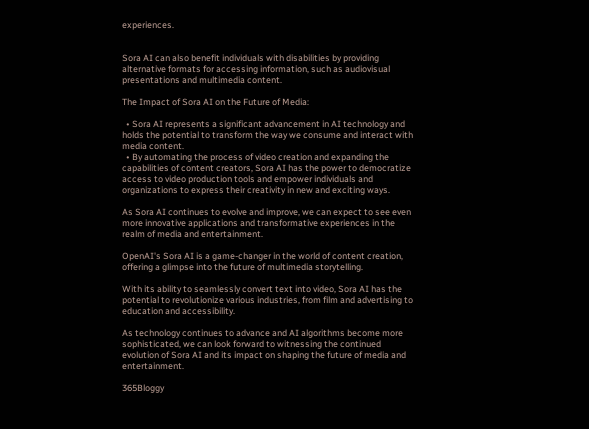experiences.


Sora AI can also benefit individuals with disabilities by providing alternative formats for accessing information, such as audiovisual presentations and multimedia content.

The Impact of Sora AI on the Future of Media:

  • Sora AI represents a significant advancement in AI technology and holds the potential to transform the way we consume and interact with media content.
  • By automating the process of video creation and expanding the capabilities of content creators, Sora AI has the power to democratize access to video production tools and empower individuals and organizations to express their creativity in new and exciting ways.

As Sora AI continues to evolve and improve, we can expect to see even more innovative applications and transformative experiences in the realm of media and entertainment.

OpenAI's Sora AI is a game-changer in the world of content creation, offering a glimpse into the future of multimedia storytelling.

With its ability to seamlessly convert text into video, Sora AI has the potential to revolutionize various industries, from film and advertising to education and accessibility.

As technology continues to advance and AI algorithms become more sophisticated, we can look forward to witnessing the continued evolution of Sora AI and its impact on shaping the future of media and entertainment.

365Bloggy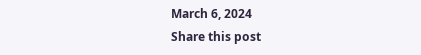March 6, 2024
Share this post